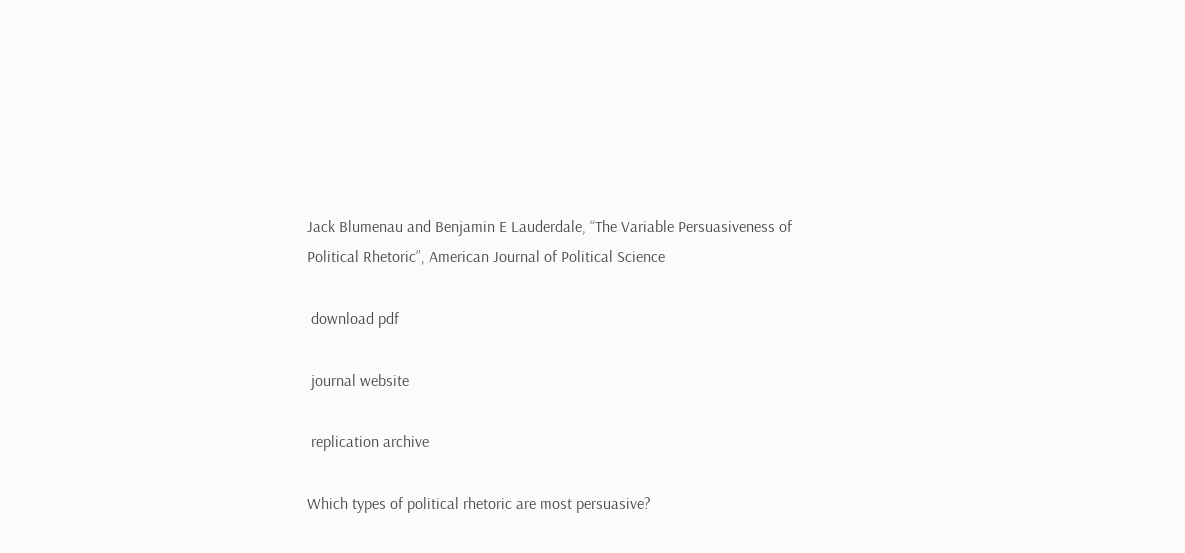Jack Blumenau and Benjamin E Lauderdale, “The Variable Persuasiveness of Political Rhetoric”, American Journal of Political Science

 download pdf

 journal website

 replication archive

Which types of political rhetoric are most persuasive?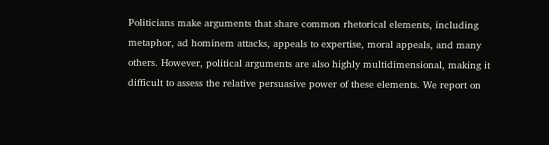Politicians make arguments that share common rhetorical elements, including metaphor, ad hominem attacks, appeals to expertise, moral appeals, and many others. However, political arguments are also highly multidimensional, making it difficult to assess the relative persuasive power of these elements. We report on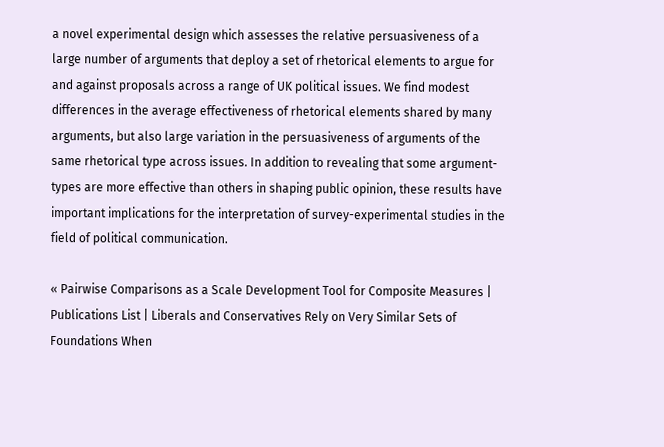a novel experimental design which assesses the relative persuasiveness of a large number of arguments that deploy a set of rhetorical elements to argue for and against proposals across a range of UK political issues. We find modest differences in the average effectiveness of rhetorical elements shared by many arguments, but also large variation in the persuasiveness of arguments of the same rhetorical type across issues. In addition to revealing that some argument-types are more effective than others in shaping public opinion, these results have important implications for the interpretation of survey-experimental studies in the field of political communication.

« Pairwise Comparisons as a Scale Development Tool for Composite Measures | Publications List | Liberals and Conservatives Rely on Very Similar Sets of Foundations When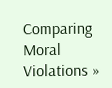Comparing Moral Violations »